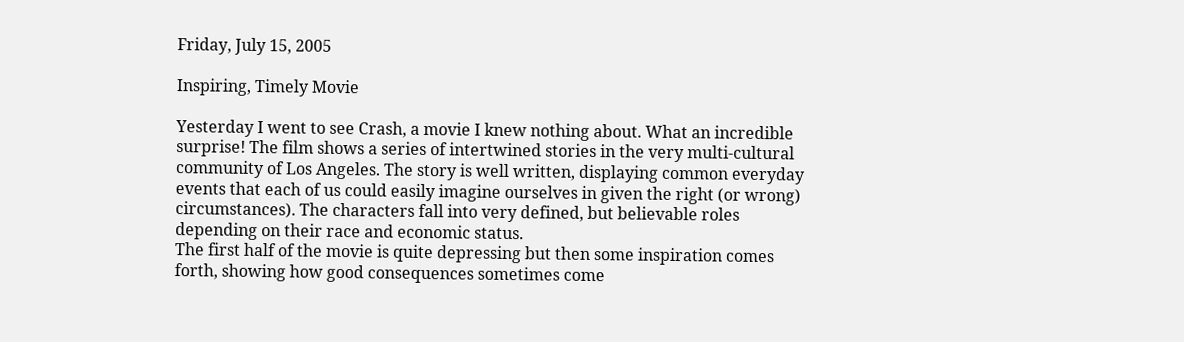Friday, July 15, 2005

Inspiring, Timely Movie

Yesterday I went to see Crash, a movie I knew nothing about. What an incredible surprise! The film shows a series of intertwined stories in the very multi-cultural community of Los Angeles. The story is well written, displaying common everyday events that each of us could easily imagine ourselves in given the right (or wrong) circumstances). The characters fall into very defined, but believable roles depending on their race and economic status.
The first half of the movie is quite depressing but then some inspiration comes forth, showing how good consequences sometimes come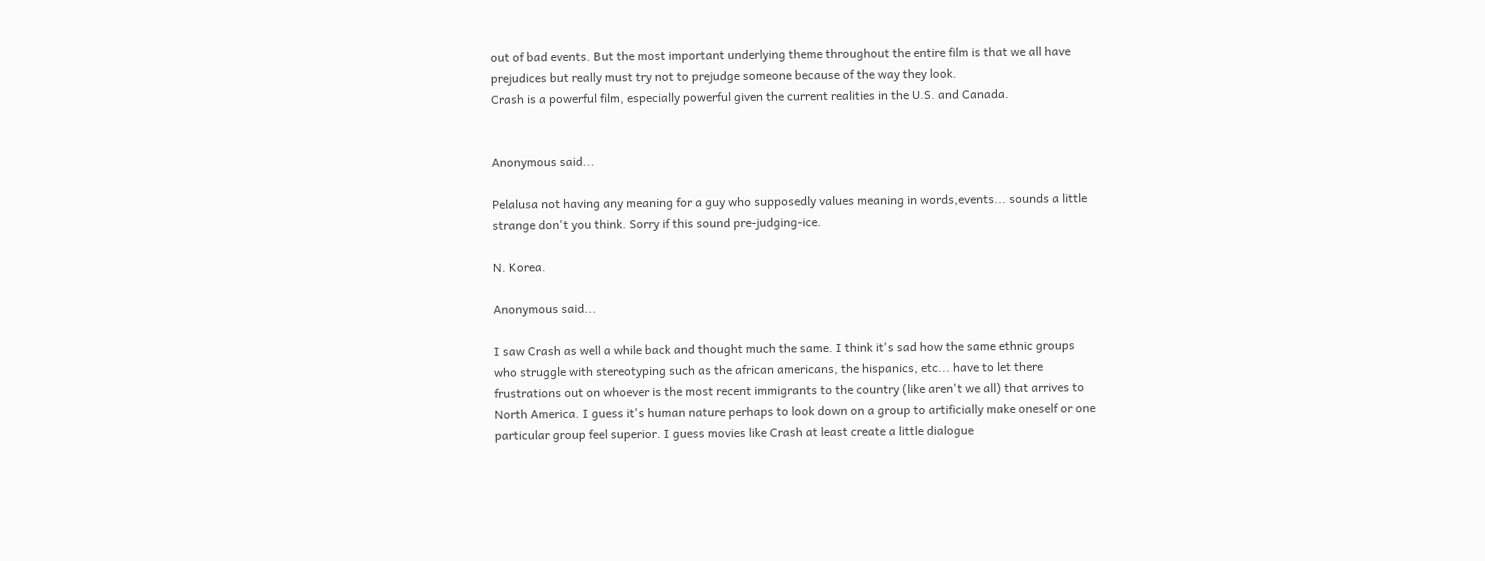out of bad events. But the most important underlying theme throughout the entire film is that we all have prejudices but really must try not to prejudge someone because of the way they look.
Crash is a powerful film, especially powerful given the current realities in the U.S. and Canada.


Anonymous said...

Pelalusa not having any meaning for a guy who supposedly values meaning in words,events... sounds a little strange don't you think. Sorry if this sound pre-judging-ice.

N. Korea.

Anonymous said...

I saw Crash as well a while back and thought much the same. I think it's sad how the same ethnic groups who struggle with stereotyping such as the african americans, the hispanics, etc... have to let there frustrations out on whoever is the most recent immigrants to the country (like aren't we all) that arrives to North America. I guess it's human nature perhaps to look down on a group to artificially make oneself or one particular group feel superior. I guess movies like Crash at least create a little dialogue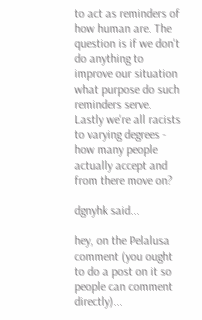to act as reminders of how human are. The question is if we don't do anything to improve our situation what purpose do such reminders serve. Lastly we're all racists to varying degrees - how many people actually accept and from there move on?

dgnyhk said...

hey, on the Pelalusa comment (you ought to do a post on it so people can comment directly)...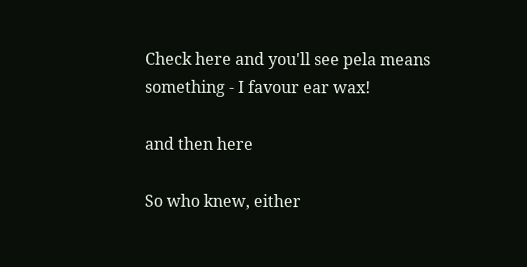Check here and you'll see pela means something - I favour ear wax!

and then here

So who knew, either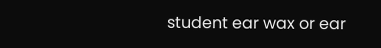student ear wax or ear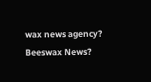wax news agency? Beeswax News?